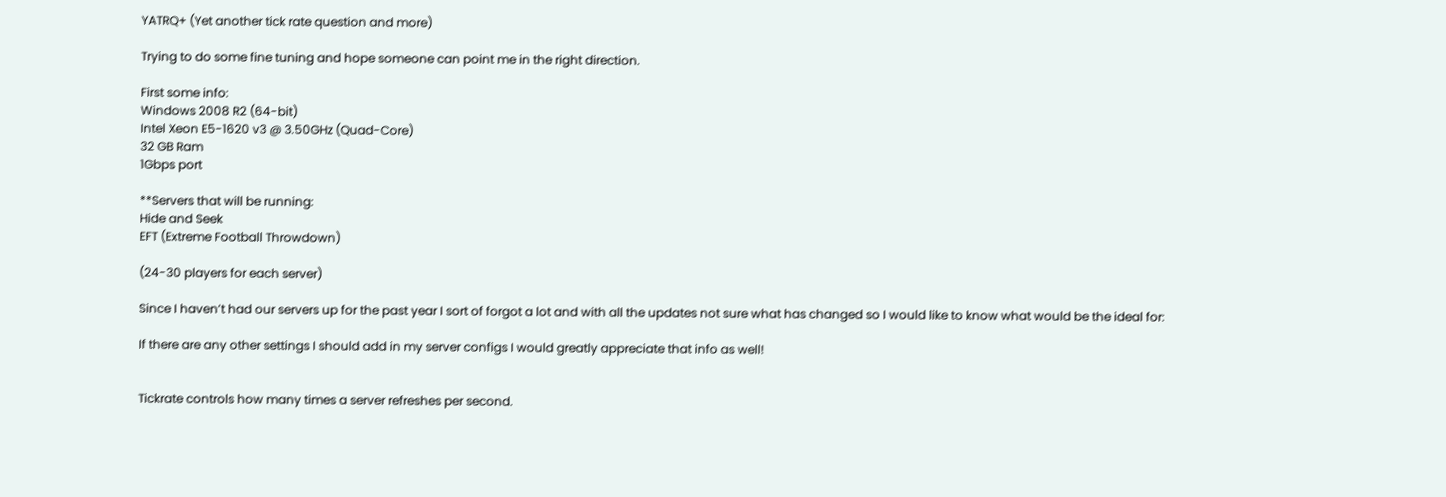YATRQ+ (Yet another tick rate question and more)

Trying to do some fine tuning and hope someone can point me in the right direction.

First some info:
Windows 2008 R2 (64-bit)
Intel Xeon E5-1620 v3 @ 3.50GHz (Quad-Core)
32 GB Ram
1Gbps port

**Servers that will be running:
Hide and Seek
EFT (Extreme Football Throwdown)

(24-30 players for each server)

Since I haven’t had our servers up for the past year I sort of forgot a lot and with all the updates not sure what has changed so I would like to know what would be the ideal for:

If there are any other settings I should add in my server configs I would greatly appreciate that info as well!


Tickrate controls how many times a server refreshes per second.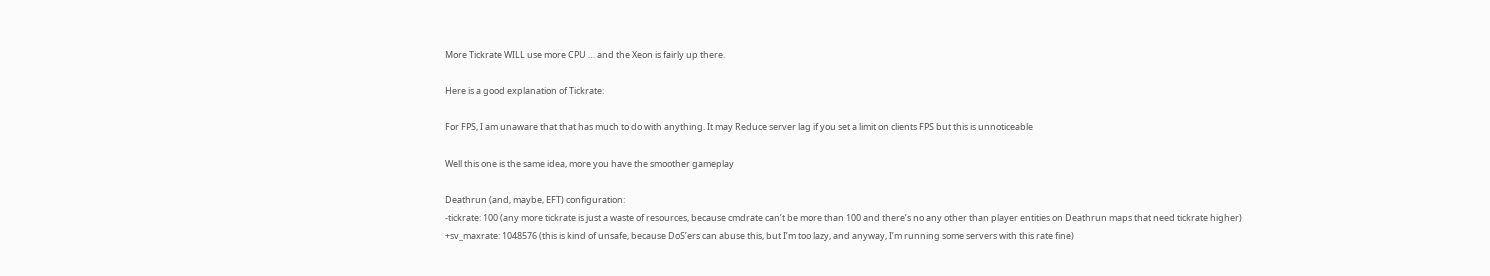More Tickrate WILL use more CPU … and the Xeon is fairly up there.

Here is a good explanation of Tickrate:

For FPS, I am unaware that that has much to do with anything. It may Reduce server lag if you set a limit on clients FPS but this is unnoticeable

Well this one is the same idea, more you have the smoother gameplay

Deathrun (and, maybe, EFT) configuration:
-tickrate: 100 (any more tickrate is just a waste of resources, because cmdrate can’t be more than 100 and there’s no any other than player entities on Deathrun maps that need tickrate higher)
+sv_maxrate: 1048576 (this is kind of unsafe, because DoS’ers can abuse this, but I’m too lazy, and anyway, I’m running some servers with this rate fine)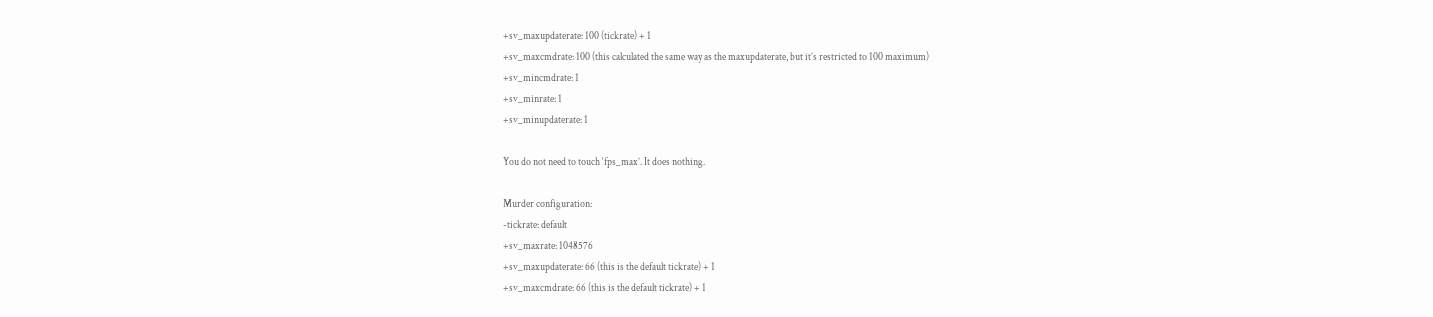+sv_maxupdaterate: 100 (tickrate) + 1
+sv_maxcmdrate: 100 (this calculated the same way as the maxupdaterate, but it’s restricted to 100 maximum)
+sv_mincmdrate: 1
+sv_minrate: 1
+sv_minupdaterate: 1

You do not need to touch ‘fps_max’. It does nothing.

Murder configuration:
-tickrate: default
+sv_maxrate: 1048576
+sv_maxupdaterate: 66 (this is the default tickrate) + 1
+sv_maxcmdrate: 66 (this is the default tickrate) + 1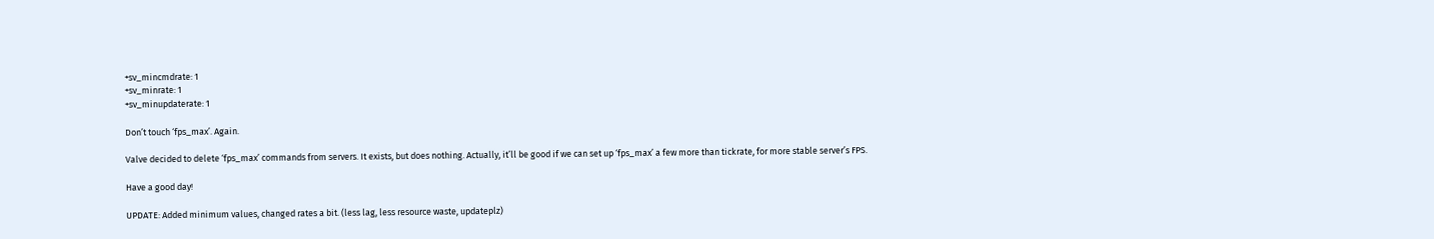+sv_mincmdrate: 1
+sv_minrate: 1
+sv_minupdaterate: 1

Don’t touch ‘fps_max’. Again.

Valve decided to delete ‘fps_max’ commands from servers. It exists, but does nothing. Actually, it’ll be good if we can set up ‘fps_max’ a few more than tickrate, for more stable server’s FPS.

Have a good day!

UPDATE: Added minimum values, changed rates a bit. (less lag, less resource waste, updateplz)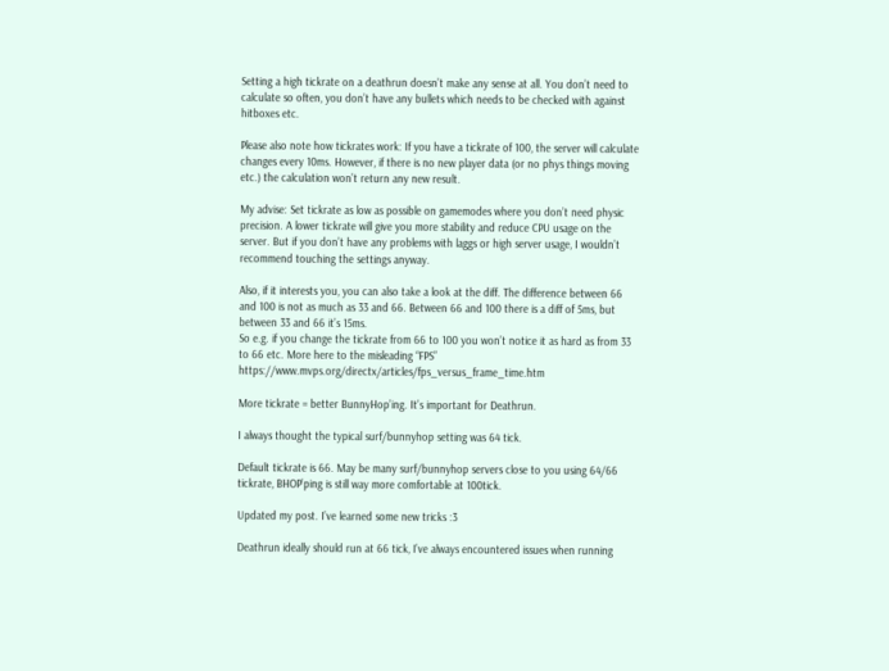Setting a high tickrate on a deathrun doesn’t make any sense at all. You don’t need to calculate so often, you don’t have any bullets which needs to be checked with against hitboxes etc.

Please also note how tickrates work: If you have a tickrate of 100, the server will calculate changes every 10ms. However, if there is no new player data (or no phys things moving etc.) the calculation won’t return any new result.

My advise: Set tickrate as low as possible on gamemodes where you don’t need physic precision. A lower tickrate will give you more stability and reduce CPU usage on the server. But if you don’t have any problems with laggs or high server usage, I wouldn’t recommend touching the settings anyway.

Also, if it interests you, you can also take a look at the diff. The difference between 66 and 100 is not as much as 33 and 66. Between 66 and 100 there is a diff of 5ms, but between 33 and 66 it’s 15ms.
So e.g. if you change the tickrate from 66 to 100 you won’t notice it as hard as from 33 to 66 etc. More here to the misleading “FPS” https://www.mvps.org/directx/articles/fps_versus_frame_time.htm

More tickrate = better BunnyHop’ing. It’s important for Deathrun.

I always thought the typical surf/bunnyhop setting was 64 tick.

Default tickrate is 66. May be many surf/bunnyhop servers close to you using 64/66 tickrate, BHOP’ping is still way more comfortable at 100tick.

Updated my post. I’ve learned some new tricks :3

Deathrun ideally should run at 66 tick, I’ve always encountered issues when running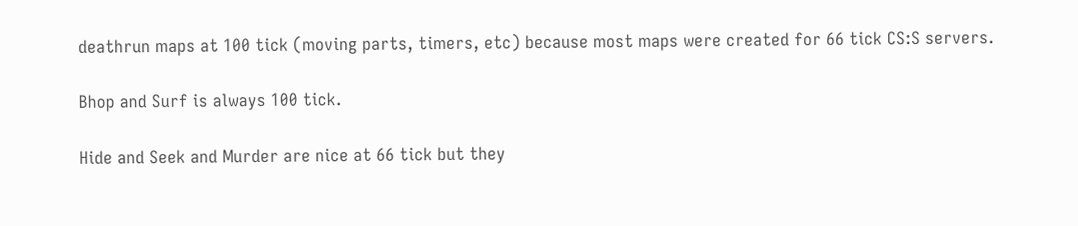deathrun maps at 100 tick (moving parts, timers, etc) because most maps were created for 66 tick CS:S servers.

Bhop and Surf is always 100 tick.

Hide and Seek and Murder are nice at 66 tick but they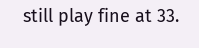still play fine at 33.